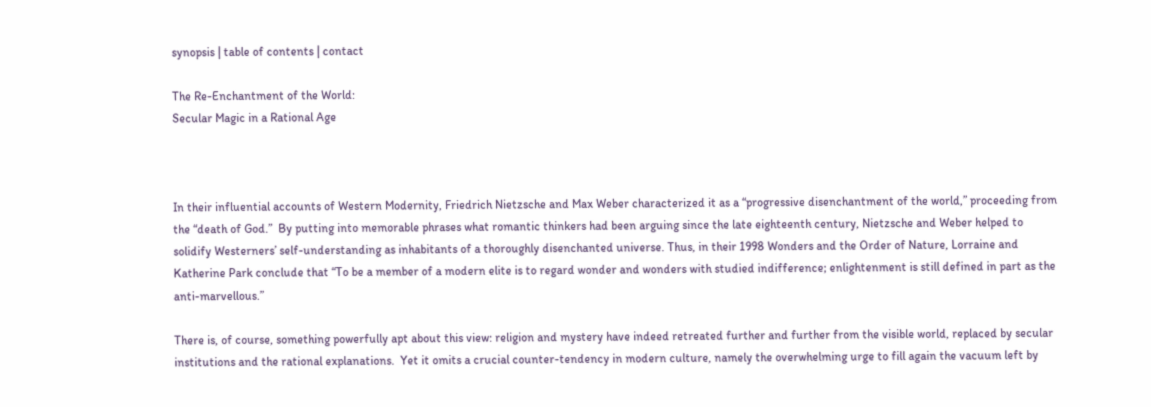synopsis | table of contents | contact

The Re-Enchantment of the World:
Secular Magic in a Rational Age



In their influential accounts of Western Modernity, Friedrich Nietzsche and Max Weber characterized it as a “progressive disenchantment of the world,” proceeding from the “death of God.”  By putting into memorable phrases what romantic thinkers had been arguing since the late eighteenth century, Nietzsche and Weber helped to solidify Westerners’ self-understanding as inhabitants of a thoroughly disenchanted universe. Thus, in their 1998 Wonders and the Order of Nature, Lorraine and Katherine Park conclude that “To be a member of a modern elite is to regard wonder and wonders with studied indifference; enlightenment is still defined in part as the anti-marvellous.”

There is, of course, something powerfully apt about this view: religion and mystery have indeed retreated further and further from the visible world, replaced by secular institutions and the rational explanations.  Yet it omits a crucial counter-tendency in modern culture, namely the overwhelming urge to fill again the vacuum left by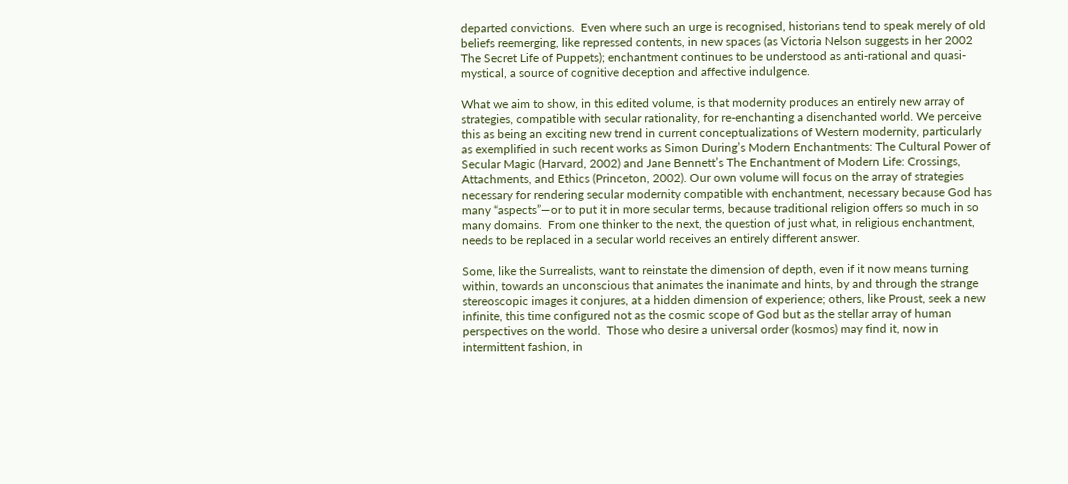departed convictions.  Even where such an urge is recognised, historians tend to speak merely of old beliefs reemerging, like repressed contents, in new spaces (as Victoria Nelson suggests in her 2002 The Secret Life of Puppets); enchantment continues to be understood as anti-rational and quasi-mystical, a source of cognitive deception and affective indulgence.

What we aim to show, in this edited volume, is that modernity produces an entirely new array of strategies, compatible with secular rationality, for re-enchanting a disenchanted world. We perceive this as being an exciting new trend in current conceptualizations of Western modernity, particularly as exemplified in such recent works as Simon During’s Modern Enchantments: The Cultural Power of Secular Magic (Harvard, 2002) and Jane Bennett’s The Enchantment of Modern Life: Crossings, Attachments, and Ethics (Princeton, 2002). Our own volume will focus on the array of strategies necessary for rendering secular modernity compatible with enchantment, necessary because God has many “aspects”—or to put it in more secular terms, because traditional religion offers so much in so many domains.  From one thinker to the next, the question of just what, in religious enchantment, needs to be replaced in a secular world receives an entirely different answer.

Some, like the Surrealists, want to reinstate the dimension of depth, even if it now means turning within, towards an unconscious that animates the inanimate and hints, by and through the strange stereoscopic images it conjures, at a hidden dimension of experience; others, like Proust, seek a new infinite, this time configured not as the cosmic scope of God but as the stellar array of human perspectives on the world.  Those who desire a universal order (kosmos) may find it, now in intermittent fashion, in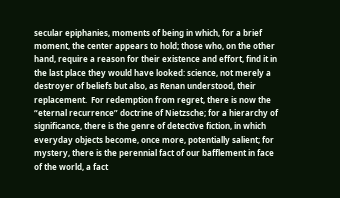secular epiphanies, moments of being in which, for a brief moment, the center appears to hold; those who, on the other hand, require a reason for their existence and effort, find it in the last place they would have looked: science, not merely a destroyer of beliefs but also, as Renan understood, their replacement.  For redemption from regret, there is now the “eternal recurrence” doctrine of Nietzsche; for a hierarchy of significance, there is the genre of detective fiction, in which everyday objects become, once more, potentially salient; for mystery, there is the perennial fact of our bafflement in face of the world, a fact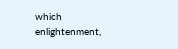which enlightenment,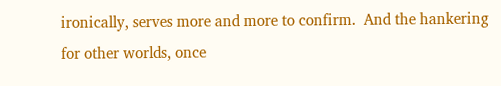ironically, serves more and more to confirm.  And the hankering for other worlds, once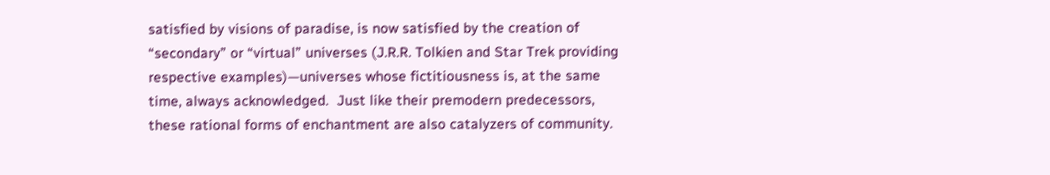satisfied by visions of paradise, is now satisfied by the creation of “secondary” or “virtual” universes (J.R.R. Tolkien and Star Trek providing respective examples)—universes whose fictitiousness is, at the same time, always acknowledged.  Just like their premodern predecessors, these rational forms of enchantment are also catalyzers of community.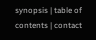synopsis | table of contents | contact